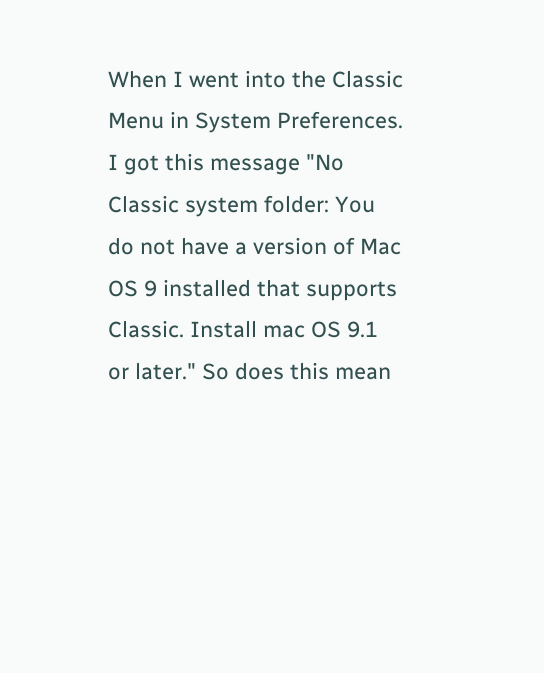When I went into the Classic Menu in System Preferences. I got this message "No Classic system folder: You do not have a version of Mac OS 9 installed that supports Classic. Install mac OS 9.1 or later." So does this mean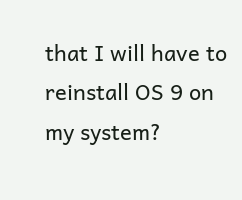that I will have to reinstall OS 9 on my system?